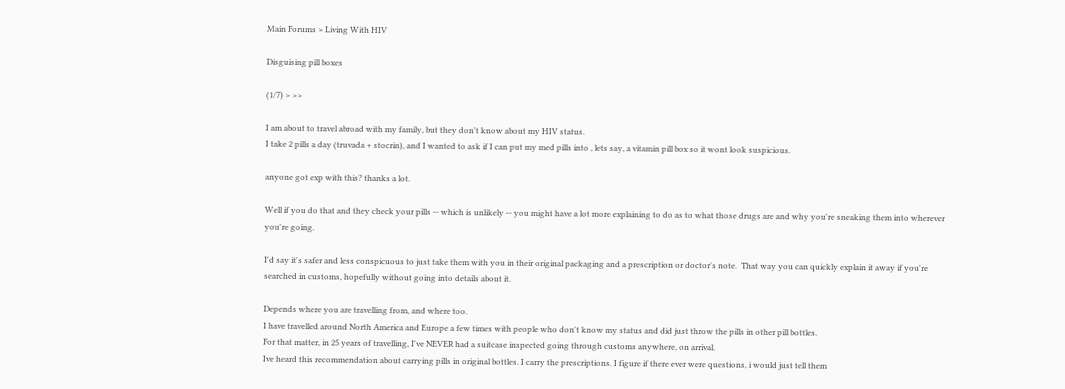Main Forums > Living With HIV

Disguising pill boxes

(1/7) > >>

I am about to travel abroad with my family, but they don't know about my HIV status.
I take 2 pills a day (truvada + stocrin), and I wanted to ask if I can put my med pills into , lets say, a vitamin pill box so it wont look suspicious.

anyone got exp with this? thanks a lot.

Well if you do that and they check your pills -- which is unlikely -- you might have a lot more explaining to do as to what those drugs are and why you're sneaking them into wherever you're going.

I'd say it's safer and less conspicuous to just take them with you in their original packaging and a prescription or doctor's note.  That way you can quickly explain it away if you're searched in customs, hopefully without going into details about it.

Depends where you are travelling from, and where too.
I have travelled around North America and Europe a few times with people who don't know my status and did just throw the pills in other pill bottles.
For that matter, in 25 years of travelling, I've NEVER had a suitcase inspected going through customs anywhere, on arrival.
Ive heard this recommendation about carrying pills in original bottles. I carry the prescriptions. I figure if there ever were questions, i would just tell them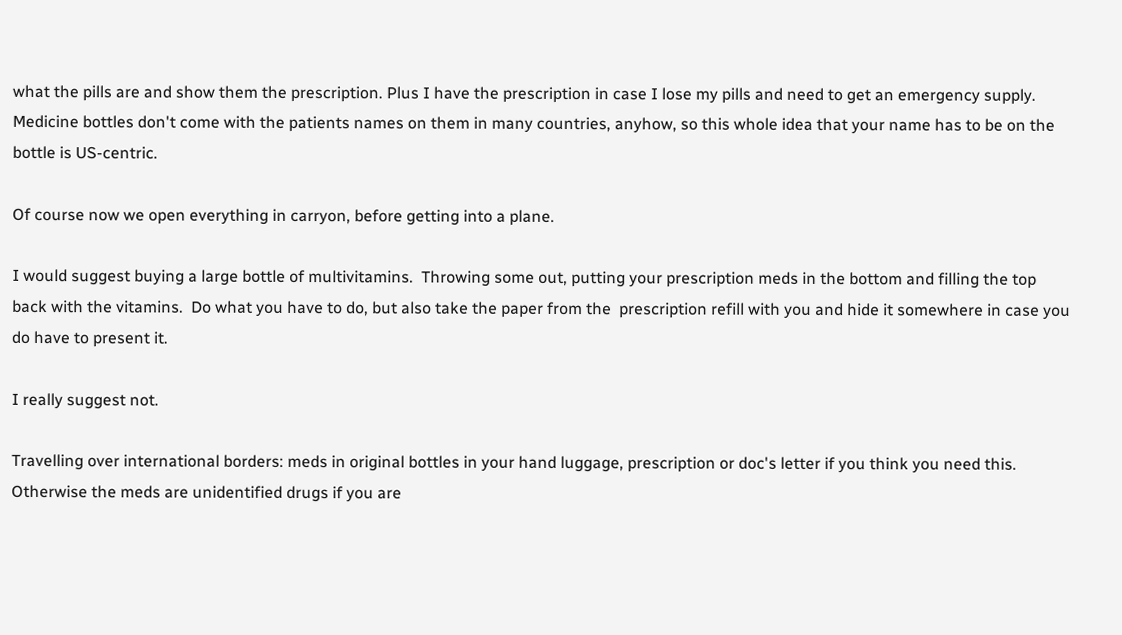what the pills are and show them the prescription. Plus I have the prescription in case I lose my pills and need to get an emergency supply.
Medicine bottles don't come with the patients names on them in many countries, anyhow, so this whole idea that your name has to be on the bottle is US-centric.

Of course now we open everything in carryon, before getting into a plane.

I would suggest buying a large bottle of multivitamins.  Throwing some out, putting your prescription meds in the bottom and filling the top back with the vitamins.  Do what you have to do, but also take the paper from the  prescription refill with you and hide it somewhere in case you do have to present it.

I really suggest not.

Travelling over international borders: meds in original bottles in your hand luggage, prescription or doc's letter if you think you need this. Otherwise the meds are unidentified drugs if you are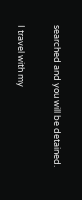searched and you will be detained.

I travel with my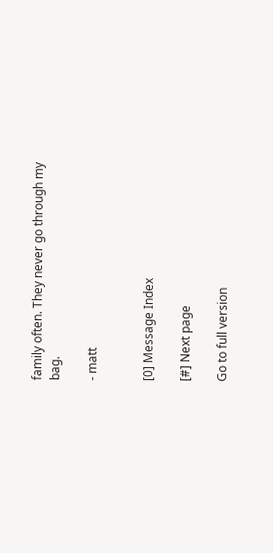family often. They never go through my bag.

- matt


[0] Message Index

[#] Next page

Go to full version